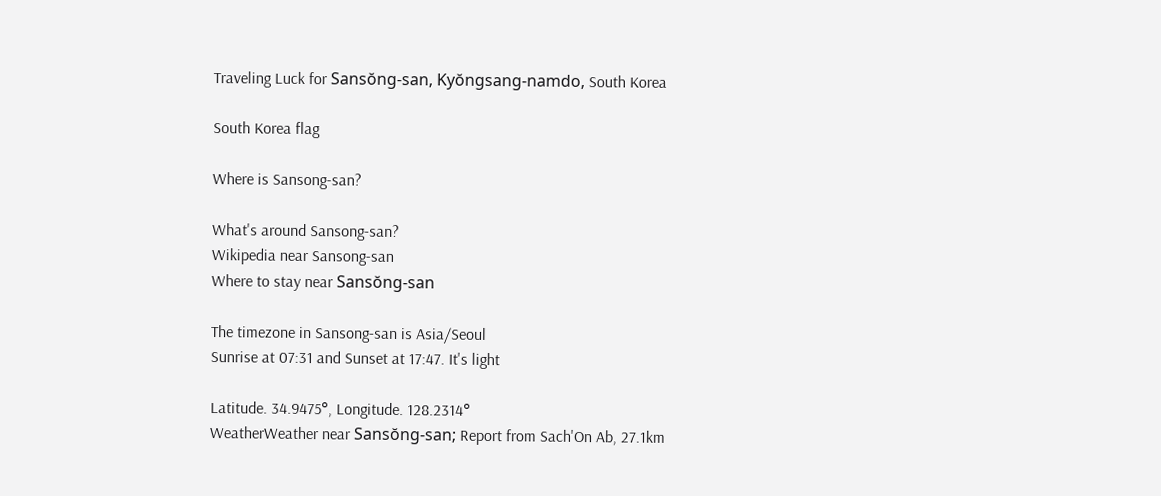Traveling Luck for Sansŏng-san, Kyŏngsang-namdo, South Korea

South Korea flag

Where is Sansong-san?

What's around Sansong-san?
Wikipedia near Sansong-san
Where to stay near Sansŏng-san

The timezone in Sansong-san is Asia/Seoul
Sunrise at 07:31 and Sunset at 17:47. It's light

Latitude. 34.9475°, Longitude. 128.2314°
WeatherWeather near Sansŏng-san; Report from Sach'On Ab, 27.1km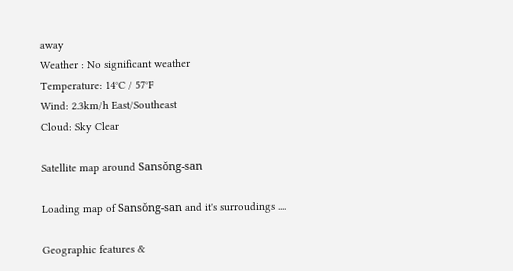away
Weather : No significant weather
Temperature: 14°C / 57°F
Wind: 2.3km/h East/Southeast
Cloud: Sky Clear

Satellite map around Sansŏng-san

Loading map of Sansŏng-san and it's surroudings ....

Geographic features &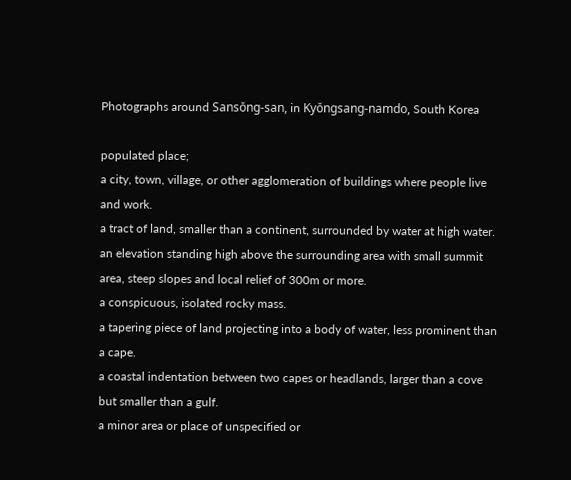Photographs around Sansŏng-san, in Kyŏngsang-namdo, South Korea

populated place;
a city, town, village, or other agglomeration of buildings where people live and work.
a tract of land, smaller than a continent, surrounded by water at high water.
an elevation standing high above the surrounding area with small summit area, steep slopes and local relief of 300m or more.
a conspicuous, isolated rocky mass.
a tapering piece of land projecting into a body of water, less prominent than a cape.
a coastal indentation between two capes or headlands, larger than a cove but smaller than a gulf.
a minor area or place of unspecified or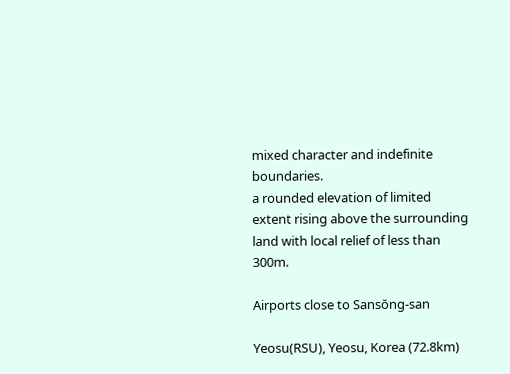mixed character and indefinite boundaries.
a rounded elevation of limited extent rising above the surrounding land with local relief of less than 300m.

Airports close to Sansŏng-san

Yeosu(RSU), Yeosu, Korea (72.8km)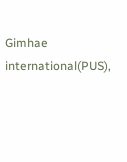Gimhae international(PUS),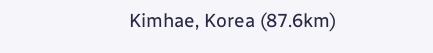Kimhae, Korea (87.6km)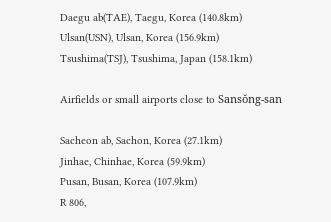Daegu ab(TAE), Taegu, Korea (140.8km)
Ulsan(USN), Ulsan, Korea (156.9km)
Tsushima(TSJ), Tsushima, Japan (158.1km)

Airfields or small airports close to Sansŏng-san

Sacheon ab, Sachon, Korea (27.1km)
Jinhae, Chinhae, Korea (59.9km)
Pusan, Busan, Korea (107.9km)
R 806,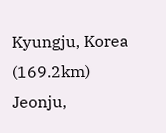Kyungju, Korea (169.2km)
Jeonju,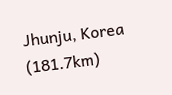Jhunju, Korea (181.7km)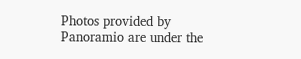Photos provided by Panoramio are under the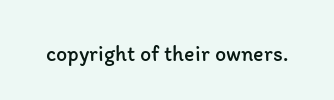copyright of their owners.